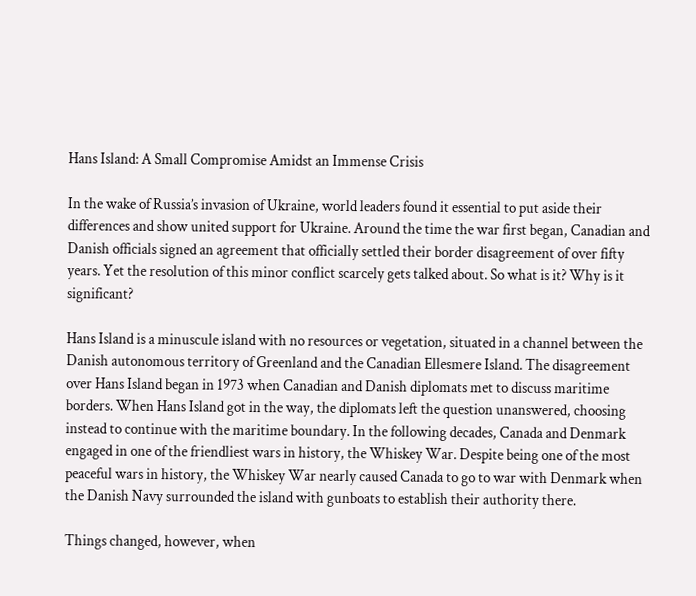Hans Island: A Small Compromise Amidst an Immense Crisis

In the wake of Russia’s invasion of Ukraine, world leaders found it essential to put aside their differences and show united support for Ukraine. Around the time the war first began, Canadian and Danish officials signed an agreement that officially settled their border disagreement of over fifty years. Yet the resolution of this minor conflict scarcely gets talked about. So what is it? Why is it significant?

Hans Island is a minuscule island with no resources or vegetation, situated in a channel between the Danish autonomous territory of Greenland and the Canadian Ellesmere Island. The disagreement over Hans Island began in 1973 when Canadian and Danish diplomats met to discuss maritime borders. When Hans Island got in the way, the diplomats left the question unanswered, choosing instead to continue with the maritime boundary. In the following decades, Canada and Denmark engaged in one of the friendliest wars in history, the Whiskey War. Despite being one of the most peaceful wars in history, the Whiskey War nearly caused Canada to go to war with Denmark when the Danish Navy surrounded the island with gunboats to establish their authority there.

Things changed, however, when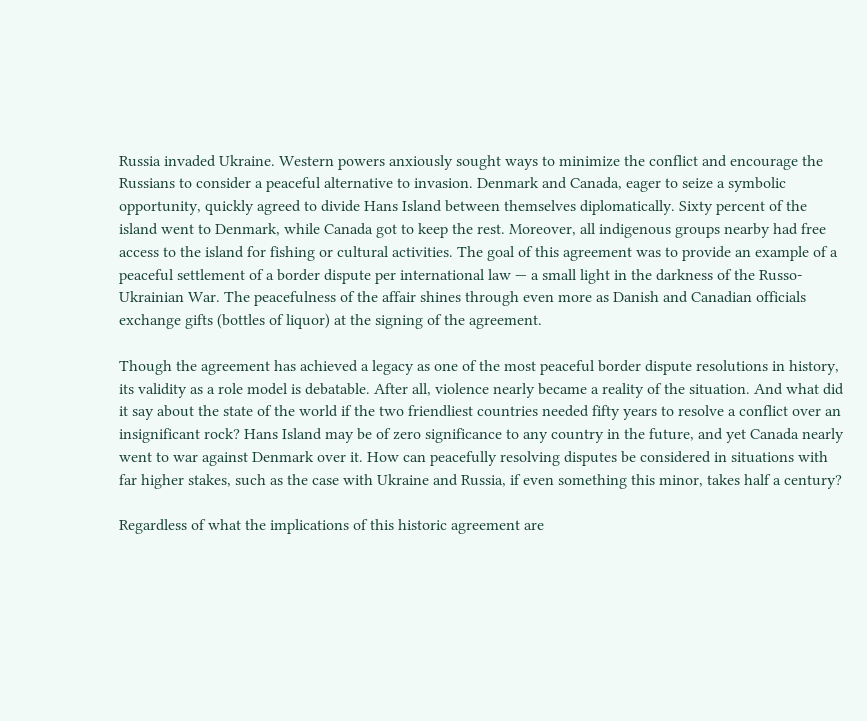Russia invaded Ukraine. Western powers anxiously sought ways to minimize the conflict and encourage the Russians to consider a peaceful alternative to invasion. Denmark and Canada, eager to seize a symbolic opportunity, quickly agreed to divide Hans Island between themselves diplomatically. Sixty percent of the island went to Denmark, while Canada got to keep the rest. Moreover, all indigenous groups nearby had free access to the island for fishing or cultural activities. The goal of this agreement was to provide an example of a peaceful settlement of a border dispute per international law — a small light in the darkness of the Russo-Ukrainian War. The peacefulness of the affair shines through even more as Danish and Canadian officials exchange gifts (bottles of liquor) at the signing of the agreement.

Though the agreement has achieved a legacy as one of the most peaceful border dispute resolutions in history, its validity as a role model is debatable. After all, violence nearly became a reality of the situation. And what did it say about the state of the world if the two friendliest countries needed fifty years to resolve a conflict over an insignificant rock? Hans Island may be of zero significance to any country in the future, and yet Canada nearly went to war against Denmark over it. How can peacefully resolving disputes be considered in situations with far higher stakes, such as the case with Ukraine and Russia, if even something this minor, takes half a century?

Regardless of what the implications of this historic agreement are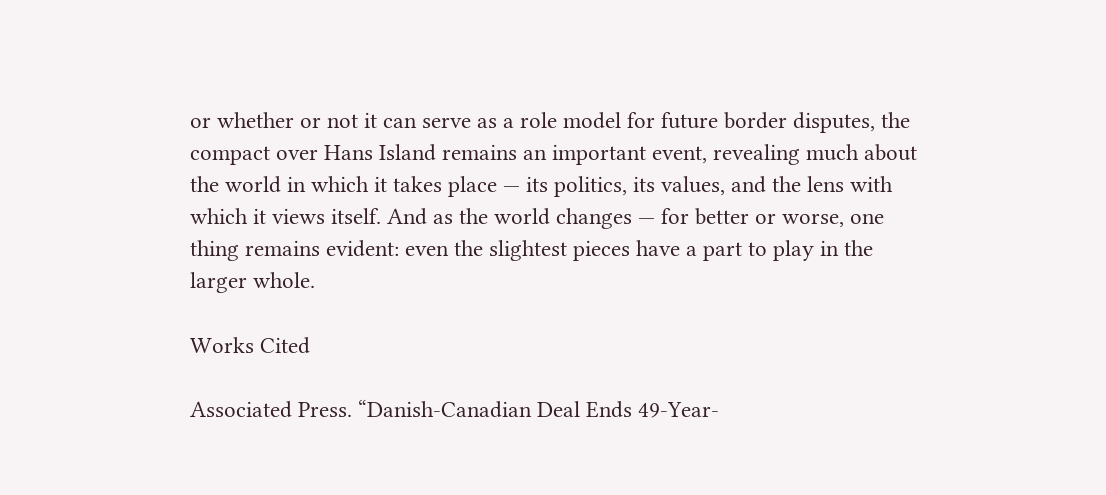or whether or not it can serve as a role model for future border disputes, the compact over Hans Island remains an important event, revealing much about the world in which it takes place — its politics, its values, and the lens with which it views itself. And as the world changes — for better or worse, one thing remains evident: even the slightest pieces have a part to play in the larger whole.

Works Cited

Associated Press. “Danish-Canadian Deal Ends 49-Year-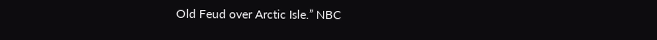Old Feud over Arctic Isle.” NBC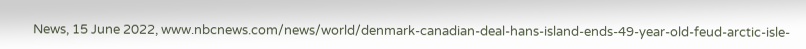News, 15 June 2022, www.nbcnews.com/news/world/denmark-canadian-deal-hans-island-ends-49-year-old-feud-arctic-isle-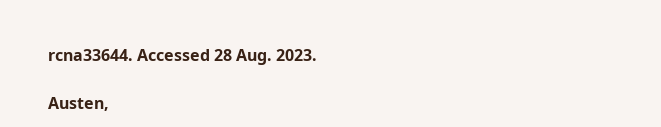rcna33644. Accessed 28 Aug. 2023.

Austen,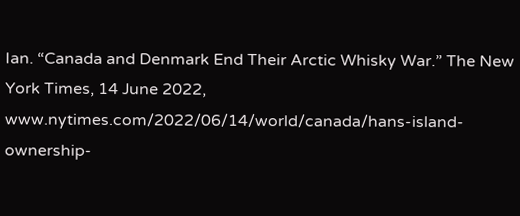Ian. “Canada and Denmark End Their Arctic Whisky War.” The New York Times, 14 June 2022, www.nytimes.com/2022/06/14/world/canada/hans-island-ownership-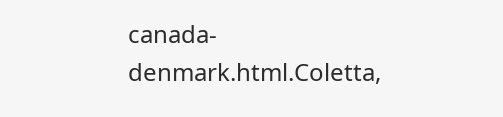canada-denmark.html.Coletta,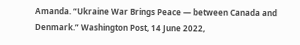Amanda. “Ukraine War Brings Peace — between Canada and Denmark.” Washington Post, 14 June 2022,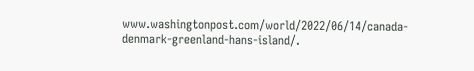www.washingtonpost.com/world/2022/06/14/canada-denmark-greenland-hans-island/.